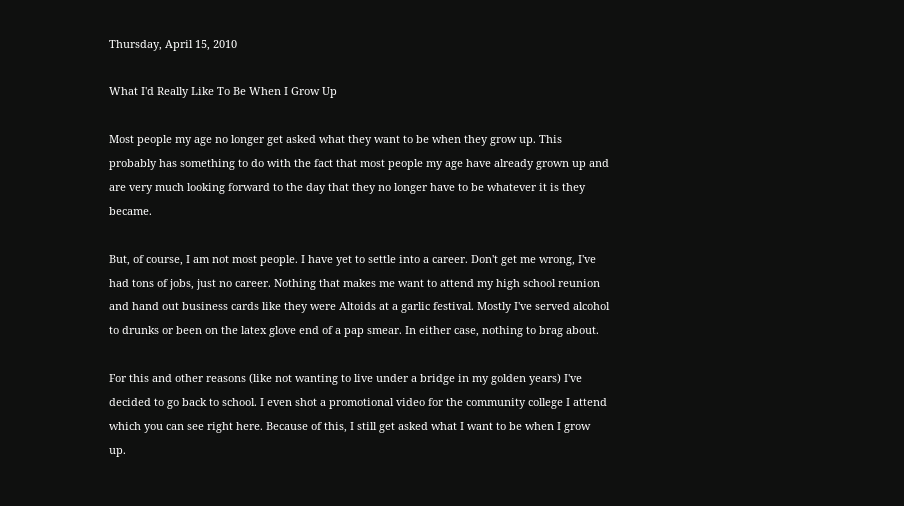Thursday, April 15, 2010

What I'd Really Like To Be When I Grow Up

Most people my age no longer get asked what they want to be when they grow up. This probably has something to do with the fact that most people my age have already grown up and are very much looking forward to the day that they no longer have to be whatever it is they became.

But, of course, I am not most people. I have yet to settle into a career. Don't get me wrong, I've had tons of jobs, just no career. Nothing that makes me want to attend my high school reunion and hand out business cards like they were Altoids at a garlic festival. Mostly I've served alcohol to drunks or been on the latex glove end of a pap smear. In either case, nothing to brag about.

For this and other reasons (like not wanting to live under a bridge in my golden years) I've decided to go back to school. I even shot a promotional video for the community college I attend which you can see right here. Because of this, I still get asked what I want to be when I grow up.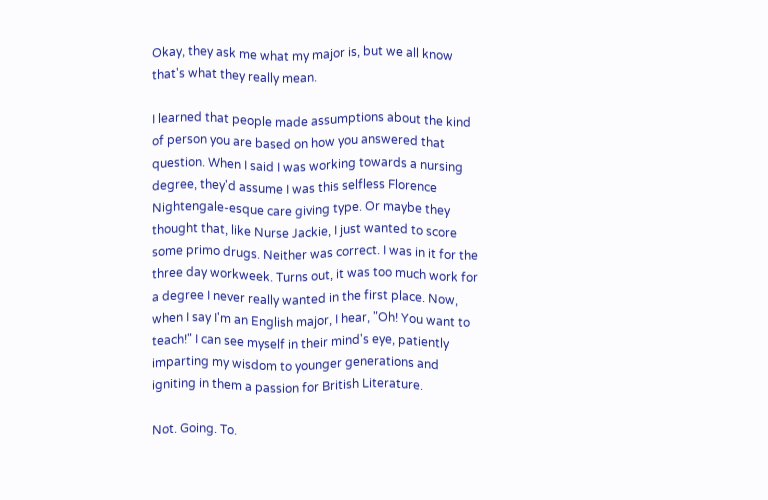Okay, they ask me what my major is, but we all know that's what they really mean.

I learned that people made assumptions about the kind of person you are based on how you answered that question. When I said I was working towards a nursing degree, they'd assume I was this selfless Florence Nightengale-esque care giving type. Or maybe they thought that, like Nurse Jackie, I just wanted to score some primo drugs. Neither was correct. I was in it for the three day workweek. Turns out, it was too much work for a degree I never really wanted in the first place. Now, when I say I'm an English major, I hear, "Oh! You want to teach!" I can see myself in their mind's eye, patiently imparting my wisdom to younger generations and igniting in them a passion for British Literature.

Not. Going. To.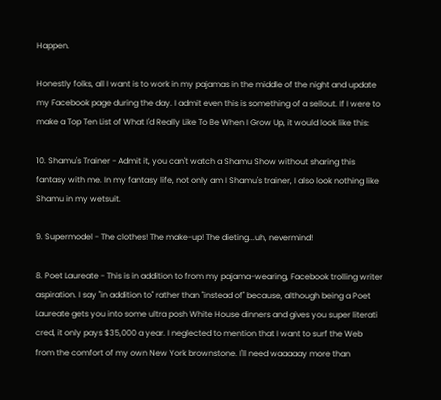Happen.

Honestly folks, all I want is to work in my pajamas in the middle of the night and update my Facebook page during the day. I admit even this is something of a sellout. If I were to make a Top Ten List of What I'd Really Like To Be When I Grow Up, it would look like this:

10. Shamu's Trainer - Admit it, you can't watch a Shamu Show without sharing this fantasy with me. In my fantasy life, not only am I Shamu's trainer, I also look nothing like Shamu in my wetsuit.

9. Supermodel - The clothes! The make-up! The dieting...uh, nevermind!

8. Poet Laureate - This is in addition to from my pajama-wearing, Facebook trolling writer aspiration. I say "in addition to" rather than "instead of" because, although being a Poet Laureate gets you into some ultra posh White House dinners and gives you super literati cred, it only pays $35,000 a year. I neglected to mention that I want to surf the Web from the comfort of my own New York brownstone. I'll need waaaaay more than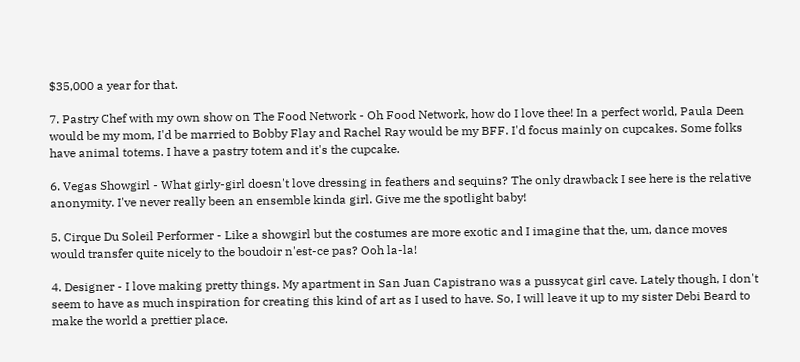$35,000 a year for that.

7. Pastry Chef with my own show on The Food Network - Oh Food Network, how do I love thee! In a perfect world, Paula Deen would be my mom, I'd be married to Bobby Flay and Rachel Ray would be my BFF. I'd focus mainly on cupcakes. Some folks have animal totems. I have a pastry totem and it's the cupcake.

6. Vegas Showgirl - What girly-girl doesn't love dressing in feathers and sequins? The only drawback I see here is the relative anonymity. I've never really been an ensemble kinda girl. Give me the spotlight baby!

5. Cirque Du Soleil Performer - Like a showgirl but the costumes are more exotic and I imagine that the, um, dance moves would transfer quite nicely to the boudoir n'est-ce pas? Ooh la-la!

4. Designer - I love making pretty things. My apartment in San Juan Capistrano was a pussycat girl cave. Lately though, I don't seem to have as much inspiration for creating this kind of art as I used to have. So, I will leave it up to my sister Debi Beard to make the world a prettier place.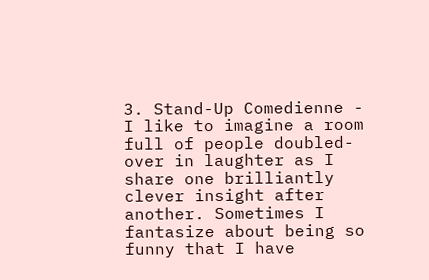3. Stand-Up Comedienne - I like to imagine a room full of people doubled-over in laughter as I share one brilliantly clever insight after another. Sometimes I fantasize about being so funny that I have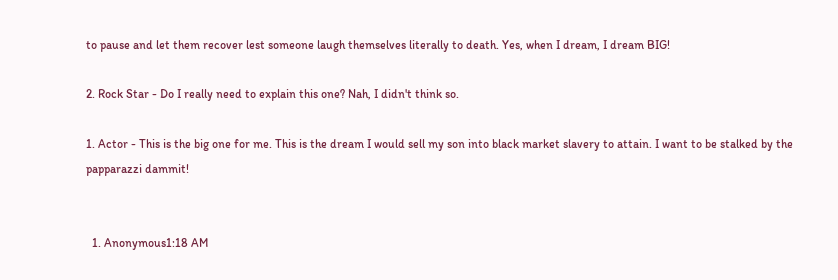to pause and let them recover lest someone laugh themselves literally to death. Yes, when I dream, I dream BIG!

2. Rock Star - Do I really need to explain this one? Nah, I didn't think so.

1. Actor - This is the big one for me. This is the dream I would sell my son into black market slavery to attain. I want to be stalked by the papparazzi dammit!


  1. Anonymous1:18 AM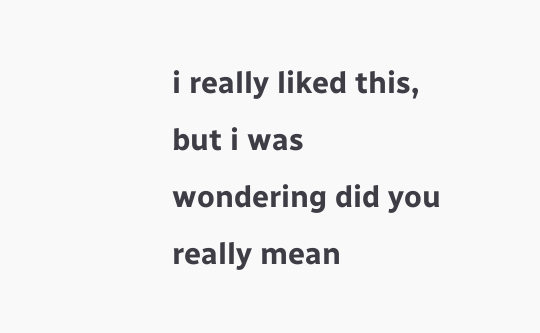i really liked this, but i was wondering did you really mean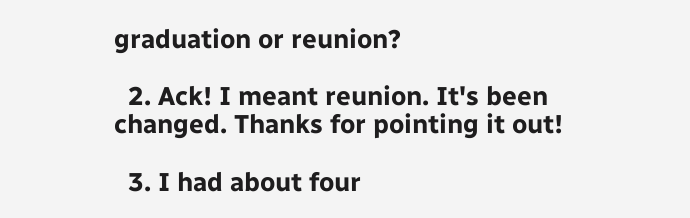graduation or reunion?

  2. Ack! I meant reunion. It's been changed. Thanks for pointing it out!

  3. I had about four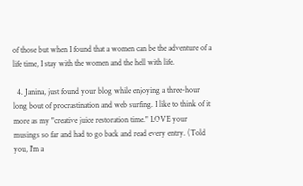of those but when I found that a women can be the adventure of a life time, I stay with the women and the hell with life.

  4. Janina, just found your blog while enjoying a three-hour long bout of procrastination and web surfing. I like to think of it more as my "creative juice restoration time." LOVE your musings so far and had to go back and read every entry. (Told you, I'm a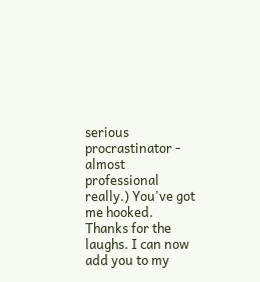serious procrastinator - almost professional really.) You've got me hooked. Thanks for the laughs. I can now add you to my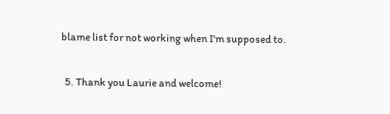blame list for not working when I'm supposed to.

  5. Thank you Laurie and welcome!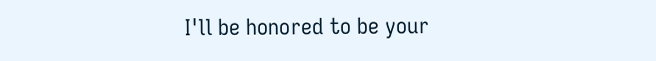I'll be honored to be your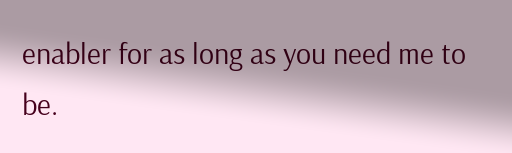enabler for as long as you need me to be.